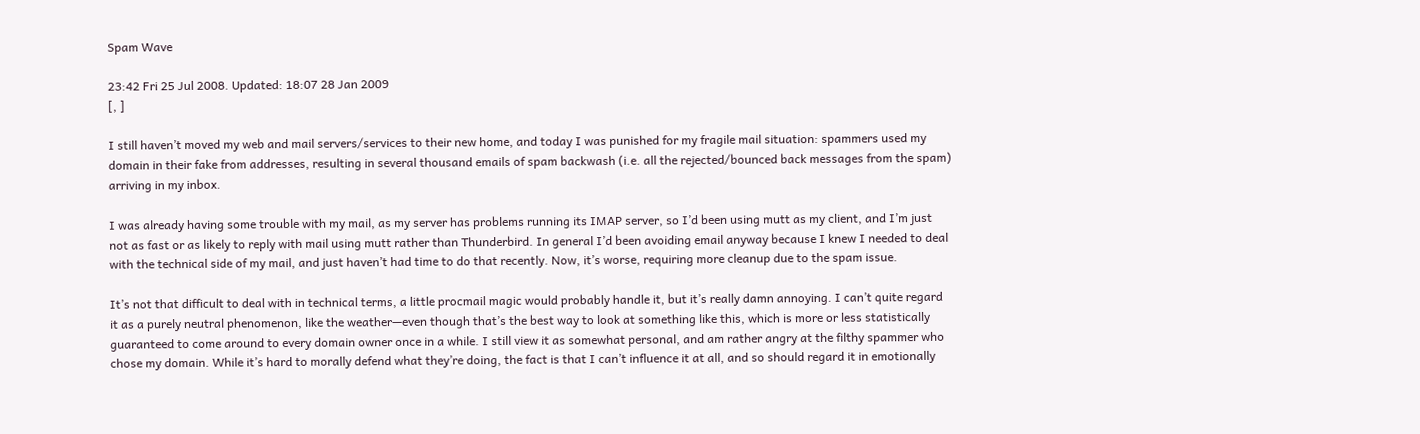Spam Wave

23:42 Fri 25 Jul 2008. Updated: 18:07 28 Jan 2009
[, ]

I still haven’t moved my web and mail servers/services to their new home, and today I was punished for my fragile mail situation: spammers used my domain in their fake from addresses, resulting in several thousand emails of spam backwash (i.e. all the rejected/bounced back messages from the spam) arriving in my inbox.

I was already having some trouble with my mail, as my server has problems running its IMAP server, so I’d been using mutt as my client, and I’m just not as fast or as likely to reply with mail using mutt rather than Thunderbird. In general I’d been avoiding email anyway because I knew I needed to deal with the technical side of my mail, and just haven’t had time to do that recently. Now, it’s worse, requiring more cleanup due to the spam issue.

It’s not that difficult to deal with in technical terms, a little procmail magic would probably handle it, but it’s really damn annoying. I can’t quite regard it as a purely neutral phenomenon, like the weather—even though that’s the best way to look at something like this, which is more or less statistically guaranteed to come around to every domain owner once in a while. I still view it as somewhat personal, and am rather angry at the filthy spammer who chose my domain. While it’s hard to morally defend what they’re doing, the fact is that I can’t influence it at all, and so should regard it in emotionally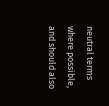neutral terms where possible, and should also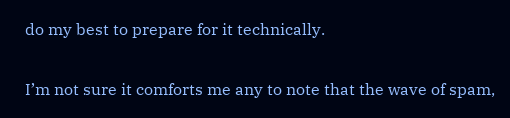do my best to prepare for it technically.

I’m not sure it comforts me any to note that the wave of spam,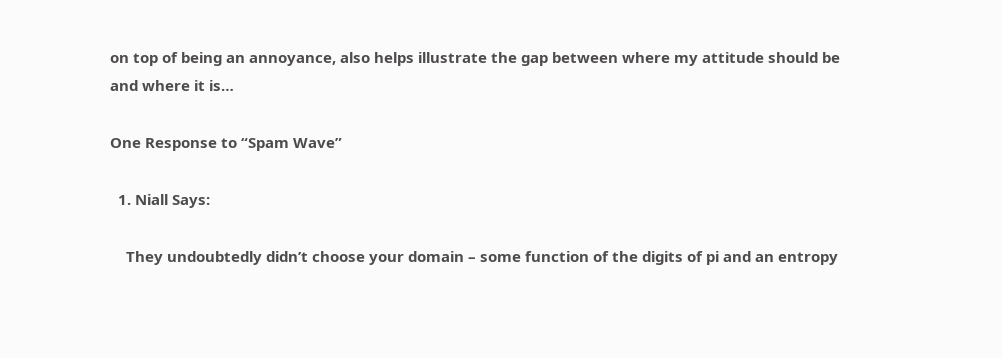on top of being an annoyance, also helps illustrate the gap between where my attitude should be and where it is…

One Response to “Spam Wave”

  1. Niall Says:

    They undoubtedly didn’t choose your domain – some function of the digits of pi and an entropy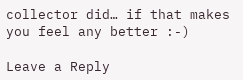collector did… if that makes you feel any better :-)

Leave a Reply